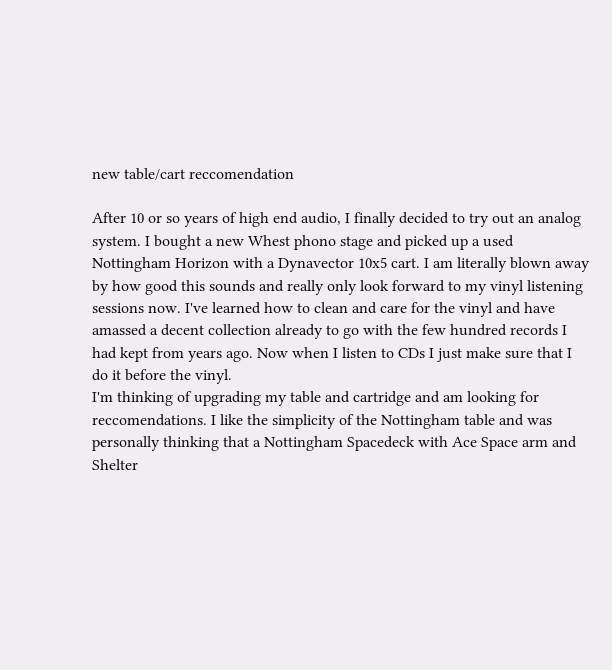new table/cart reccomendation

After 10 or so years of high end audio, I finally decided to try out an analog system. I bought a new Whest phono stage and picked up a used Nottingham Horizon with a Dynavector 10x5 cart. I am literally blown away by how good this sounds and really only look forward to my vinyl listening sessions now. I've learned how to clean and care for the vinyl and have amassed a decent collection already to go with the few hundred records I had kept from years ago. Now when I listen to CDs I just make sure that I do it before the vinyl.
I'm thinking of upgrading my table and cartridge and am looking for reccomendations. I like the simplicity of the Nottingham table and was personally thinking that a Nottingham Spacedeck with Ace Space arm and Shelter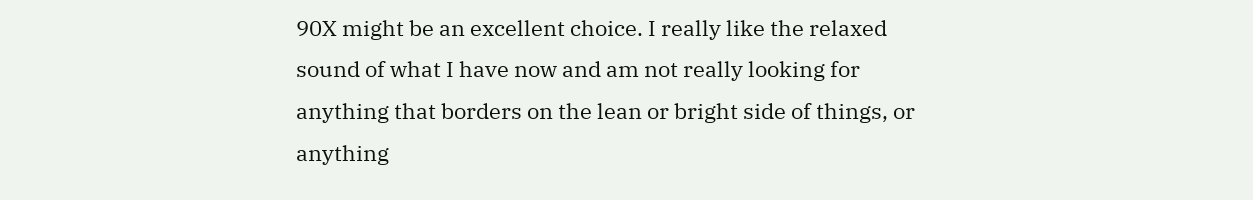90X might be an excellent choice. I really like the relaxed sound of what I have now and am not really looking for anything that borders on the lean or bright side of things, or anything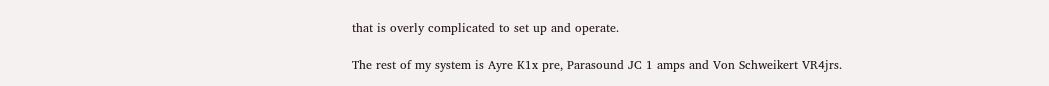that is overly complicated to set up and operate.

The rest of my system is Ayre K1x pre, Parasound JC 1 amps and Von Schweikert VR4jrs.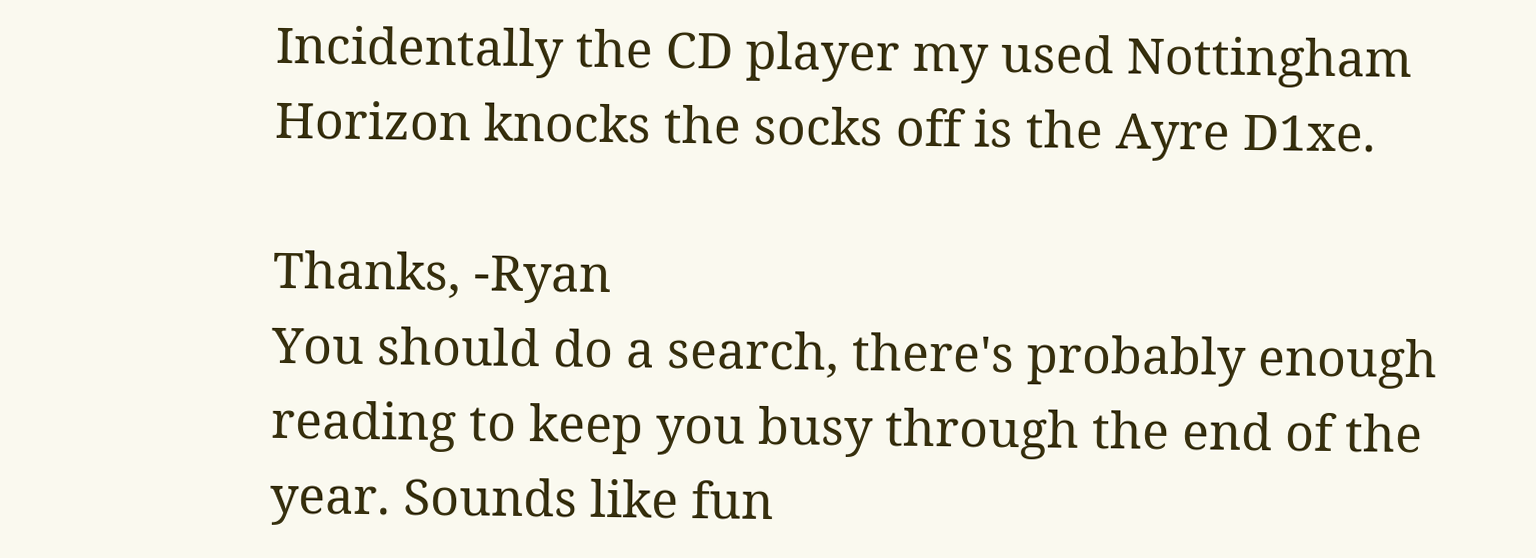Incidentally the CD player my used Nottingham Horizon knocks the socks off is the Ayre D1xe.

Thanks, -Ryan
You should do a search, there's probably enough reading to keep you busy through the end of the year. Sounds like fun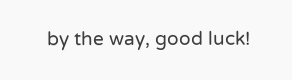by the way, good luck!